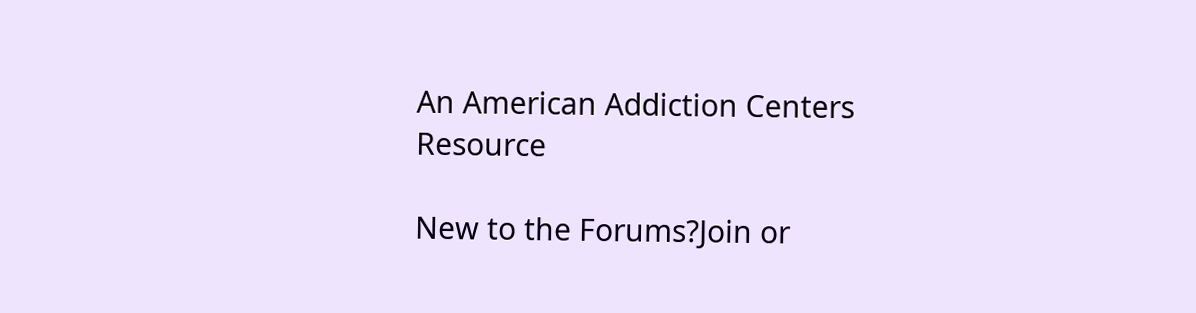An American Addiction Centers Resource

New to the Forums?Join or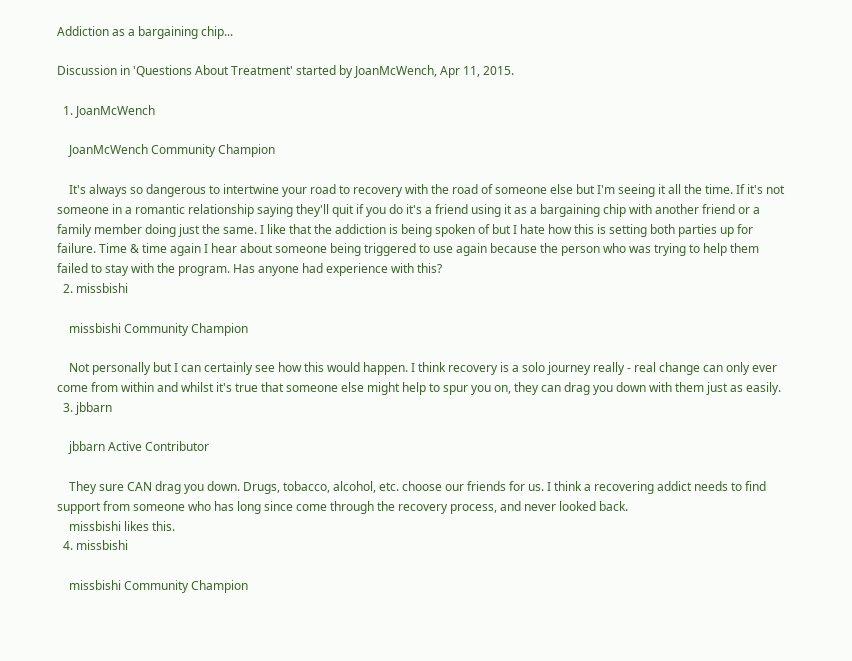Addiction as a bargaining chip...

Discussion in 'Questions About Treatment' started by JoanMcWench, Apr 11, 2015.

  1. JoanMcWench

    JoanMcWench Community Champion

    It's always so dangerous to intertwine your road to recovery with the road of someone else but I'm seeing it all the time. If it's not someone in a romantic relationship saying they'll quit if you do it's a friend using it as a bargaining chip with another friend or a family member doing just the same. I like that the addiction is being spoken of but I hate how this is setting both parties up for failure. Time & time again I hear about someone being triggered to use again because the person who was trying to help them failed to stay with the program. Has anyone had experience with this?
  2. missbishi

    missbishi Community Champion

    Not personally but I can certainly see how this would happen. I think recovery is a solo journey really - real change can only ever come from within and whilst it's true that someone else might help to spur you on, they can drag you down with them just as easily.
  3. jbbarn

    jbbarn Active Contributor

    They sure CAN drag you down. Drugs, tobacco, alcohol, etc. choose our friends for us. I think a recovering addict needs to find support from someone who has long since come through the recovery process, and never looked back.
    missbishi likes this.
  4. missbishi

    missbishi Community Champion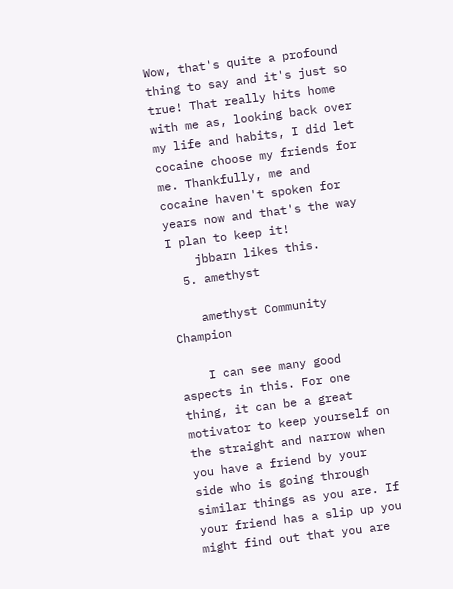Wow, that's quite a profound thing to say and it's just so true! That really hits home with me as, looking back over my life and habits, I did let cocaine choose my friends for me. Thankfully, me and cocaine haven't spoken for years now and that's the way I plan to keep it!
    jbbarn likes this.
  5. amethyst

    amethyst Community Champion

    I can see many good aspects in this. For one thing, it can be a great motivator to keep yourself on the straight and narrow when you have a friend by your side who is going through similar things as you are. If your friend has a slip up you might find out that you are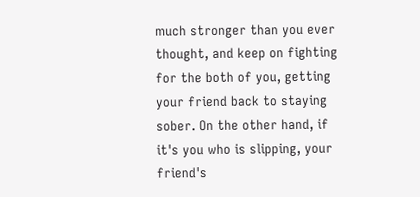much stronger than you ever thought, and keep on fighting for the both of you, getting your friend back to staying sober. On the other hand, if it's you who is slipping, your friend's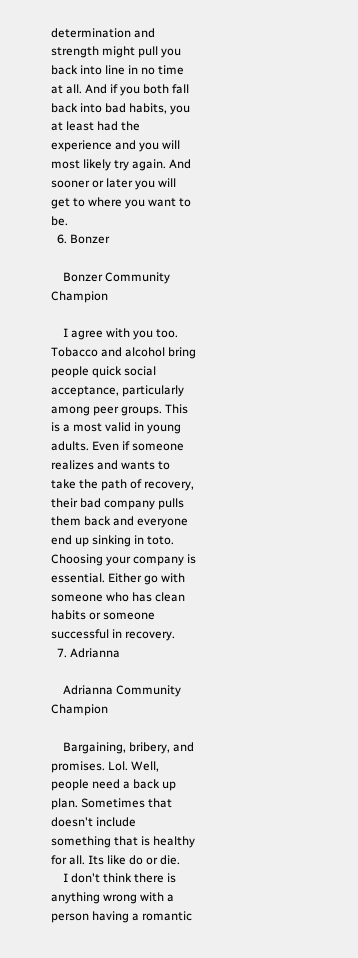determination and strength might pull you back into line in no time at all. And if you both fall back into bad habits, you at least had the experience and you will most likely try again. And sooner or later you will get to where you want to be.
  6. Bonzer

    Bonzer Community Champion

    I agree with you too. Tobacco and alcohol bring people quick social acceptance, particularly among peer groups. This is a most valid in young adults. Even if someone realizes and wants to take the path of recovery, their bad company pulls them back and everyone end up sinking in toto. Choosing your company is essential. Either go with someone who has clean habits or someone successful in recovery.
  7. Adrianna

    Adrianna Community Champion

    Bargaining, bribery, and promises. Lol. Well, people need a back up plan. Sometimes that doesn't include something that is healthy for all. Its like do or die.
    I don't think there is anything wrong with a person having a romantic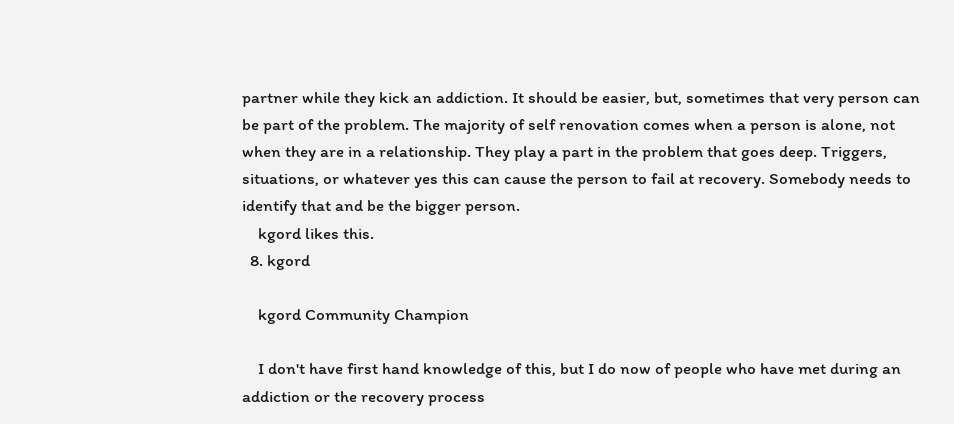partner while they kick an addiction. It should be easier, but, sometimes that very person can be part of the problem. The majority of self renovation comes when a person is alone, not when they are in a relationship. They play a part in the problem that goes deep. Triggers, situations, or whatever yes this can cause the person to fail at recovery. Somebody needs to identify that and be the bigger person.
    kgord likes this.
  8. kgord

    kgord Community Champion

    I don't have first hand knowledge of this, but I do now of people who have met during an addiction or the recovery process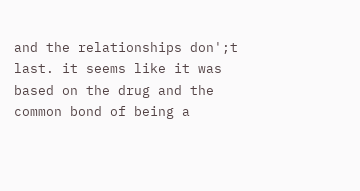and the relationships don';t last. it seems like it was based on the drug and the common bond of being a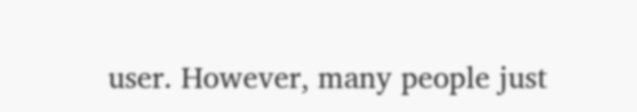user. However, many people just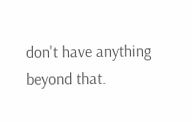don't have anything beyond that.